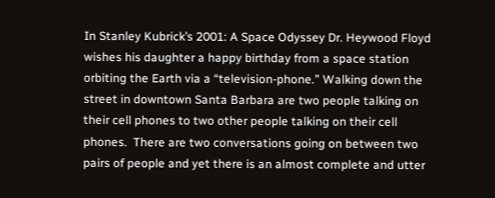In Stanley Kubrick’s 2001: A Space Odyssey Dr. Heywood Floyd wishes his daughter a happy birthday from a space station orbiting the Earth via a “television-phone.” Walking down the street in downtown Santa Barbara are two people talking on their cell phones to two other people talking on their cell phones.  There are two conversations going on between two pairs of people and yet there is an almost complete and utter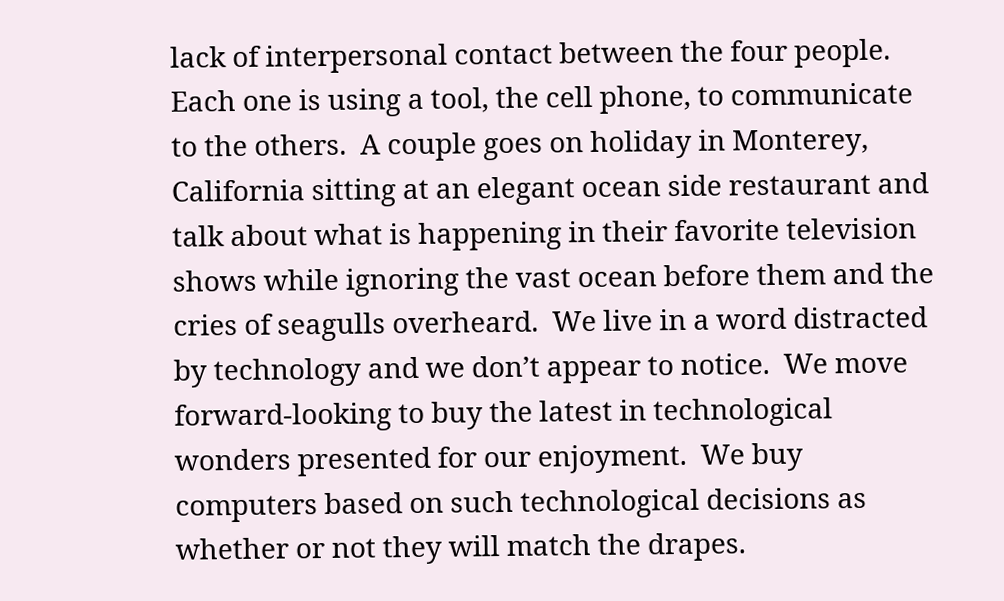lack of interpersonal contact between the four people.  Each one is using a tool, the cell phone, to communicate to the others.  A couple goes on holiday in Monterey, California sitting at an elegant ocean side restaurant and talk about what is happening in their favorite television shows while ignoring the vast ocean before them and the cries of seagulls overheard.  We live in a word distracted by technology and we don’t appear to notice.  We move forward-looking to buy the latest in technological wonders presented for our enjoyment.  We buy computers based on such technological decisions as whether or not they will match the drapes.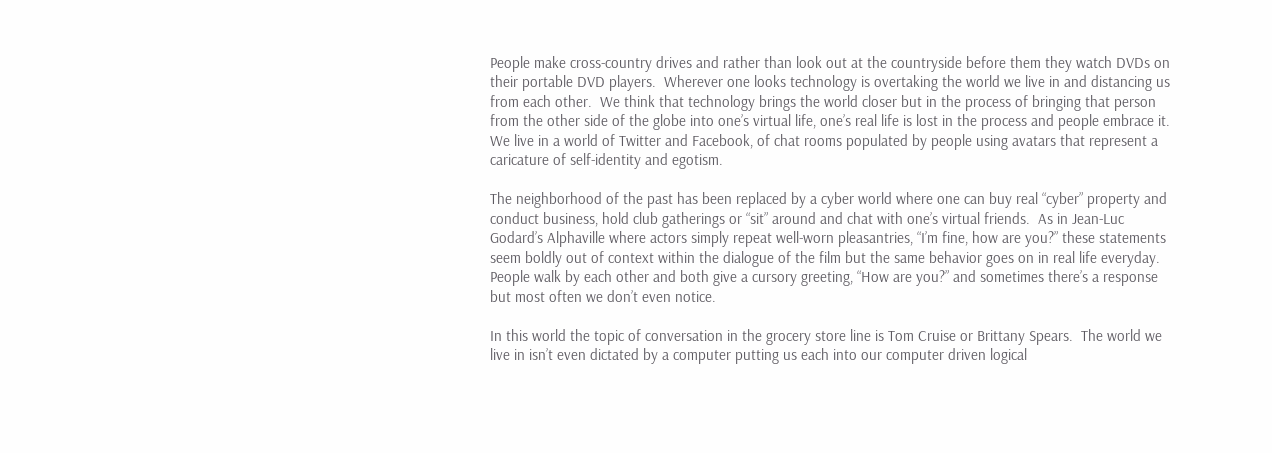People make cross-country drives and rather than look out at the countryside before them they watch DVDs on their portable DVD players.  Wherever one looks technology is overtaking the world we live in and distancing us from each other.  We think that technology brings the world closer but in the process of bringing that person from the other side of the globe into one’s virtual life, one’s real life is lost in the process and people embrace it.  We live in a world of Twitter and Facebook, of chat rooms populated by people using avatars that represent a caricature of self-identity and egotism.

The neighborhood of the past has been replaced by a cyber world where one can buy real “cyber” property and conduct business, hold club gatherings or “sit” around and chat with one’s virtual friends.  As in Jean-Luc Godard’s Alphaville where actors simply repeat well-worn pleasantries, “I’m fine, how are you?” these statements seem boldly out of context within the dialogue of the film but the same behavior goes on in real life everyday.  People walk by each other and both give a cursory greeting, “How are you?” and sometimes there’s a response but most often we don’t even notice.

In this world the topic of conversation in the grocery store line is Tom Cruise or Brittany Spears.  The world we live in isn’t even dictated by a computer putting us each into our computer driven logical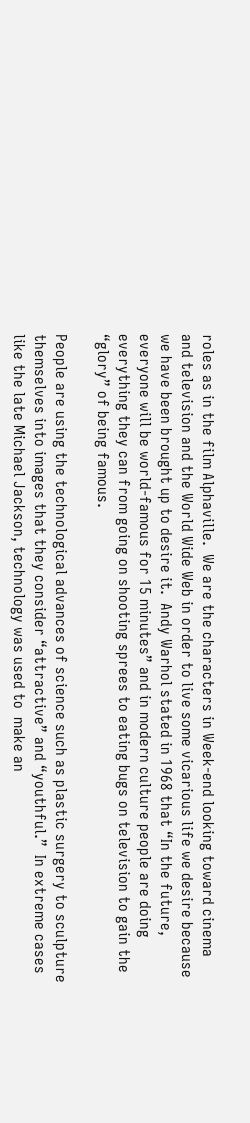roles as in the film Alphaville.  We are the characters in Week-end looking toward cinema and television and the World Wide Web in order to live some vicarious life we desire because we have been brought up to desire it.  Andy Warhol stated in 1968 that “In the future, everyone will be world-famous for 15 minutes” and in modern culture people are doing everything they can from going on shooting sprees to eating bugs on television to gain the “glory” of being famous.

People are using the technological advances of science such as plastic surgery to sculpture themselves into images that they consider “attractive” and “youthful.”  In extreme cases like the late Michael Jackson, technology was used to  make an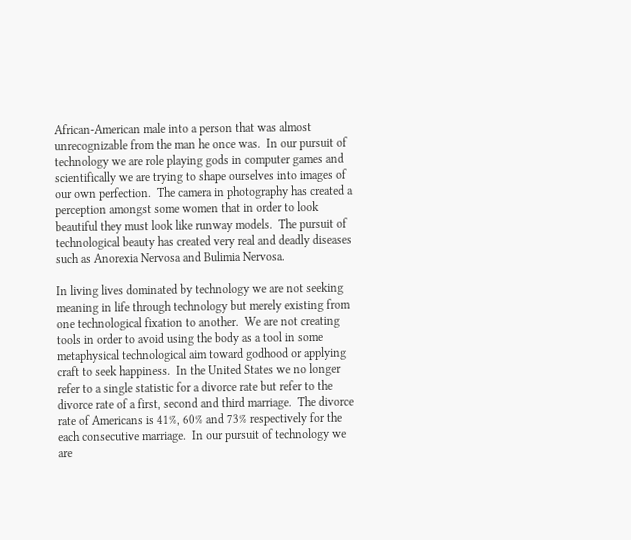African-American male into a person that was almost unrecognizable from the man he once was.  In our pursuit of technology we are role playing gods in computer games and scientifically we are trying to shape ourselves into images of our own perfection.  The camera in photography has created a perception amongst some women that in order to look beautiful they must look like runway models.  The pursuit of technological beauty has created very real and deadly diseases such as Anorexia Nervosa and Bulimia Nervosa.

In living lives dominated by technology we are not seeking meaning in life through technology but merely existing from one technological fixation to another.  We are not creating tools in order to avoid using the body as a tool in some metaphysical technological aim toward godhood or applying craft to seek happiness.  In the United States we no longer refer to a single statistic for a divorce rate but refer to the divorce rate of a first, second and third marriage.  The divorce rate of Americans is 41%, 60% and 73% respectively for the each consecutive marriage.  In our pursuit of technology we are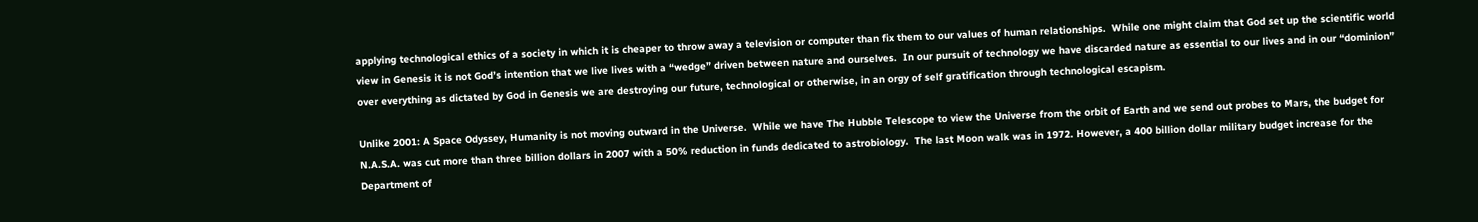applying technological ethics of a society in which it is cheaper to throw away a television or computer than fix them to our values of human relationships.  While one might claim that God set up the scientific world view in Genesis it is not God’s intention that we live lives with a “wedge” driven between nature and ourselves.  In our pursuit of technology we have discarded nature as essential to our lives and in our “dominion” over everything as dictated by God in Genesis we are destroying our future, technological or otherwise, in an orgy of self gratification through technological escapism.

Unlike 2001: A Space Odyssey, Humanity is not moving outward in the Universe.  While we have The Hubble Telescope to view the Universe from the orbit of Earth and we send out probes to Mars, the budget for N.A.S.A. was cut more than three billion dollars in 2007 with a 50% reduction in funds dedicated to astrobiology.  The last Moon walk was in 1972. However, a 400 billion dollar military budget increase for the Department of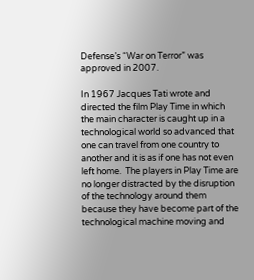Defense’s “War on Terror” was approved in 2007.

In 1967 Jacques Tati wrote and directed the film Play Time in which the main character is caught up in a technological world so advanced that one can travel from one country to another and it is as if one has not even left home.  The players in Play Time are no longer distracted by the disruption of the technology around them because they have become part of the technological machine moving and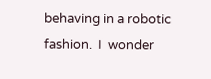behaving in a robotic fashion.  I  wonder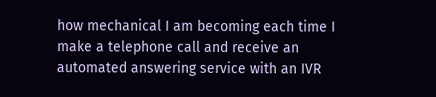how mechanical I am becoming each time I make a telephone call and receive an automated answering service with an IVR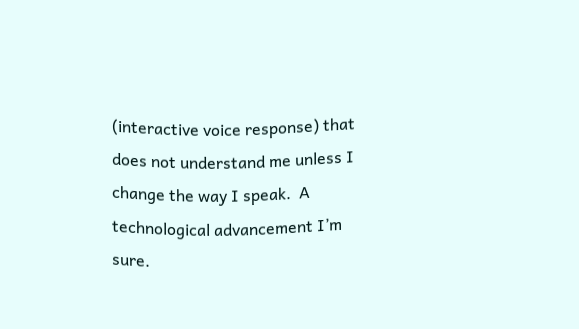(interactive voice response) that does not understand me unless I change the way I speak.  A technological advancement I’m sure.